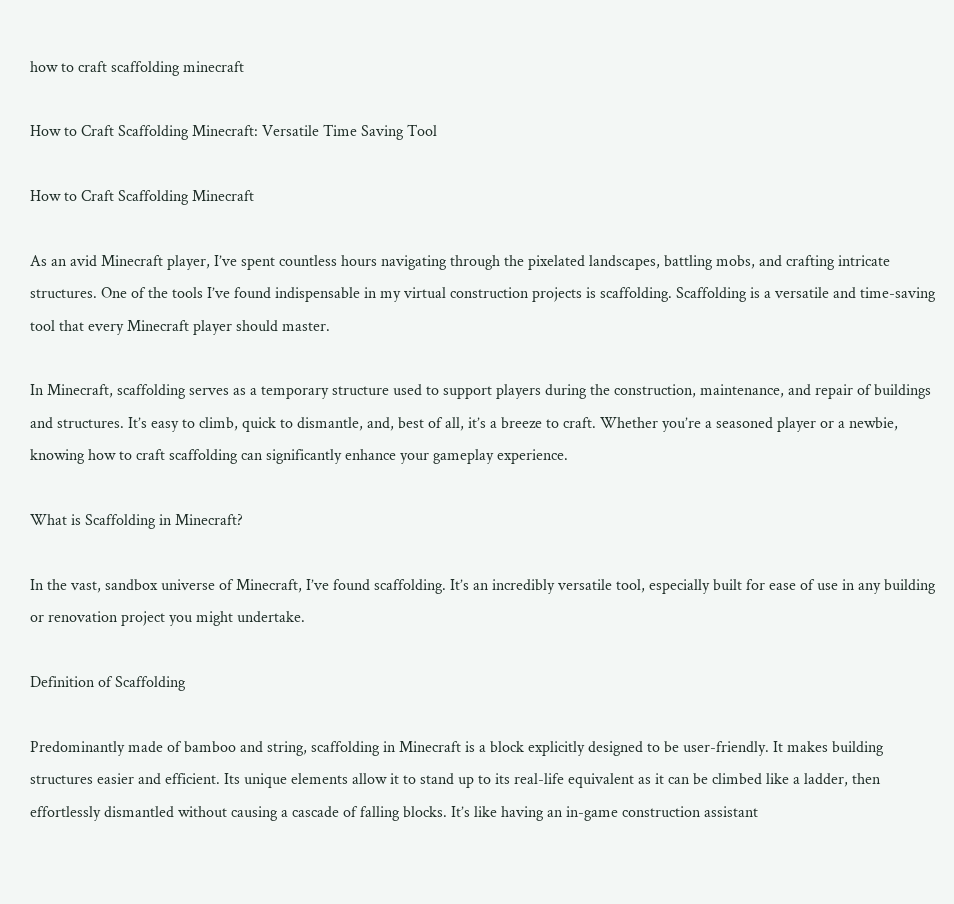how to craft scaffolding minecraft

How to Craft Scaffolding Minecraft: Versatile Time Saving Tool

How to Craft Scaffolding Minecraft

As an avid Minecraft player, I’ve spent countless hours navigating through the pixelated landscapes, battling mobs, and crafting intricate structures. One of the tools I’ve found indispensable in my virtual construction projects is scaffolding. Scaffolding is a versatile and time-saving tool that every Minecraft player should master.

In Minecraft, scaffolding serves as a temporary structure used to support players during the construction, maintenance, and repair of buildings and structures. It’s easy to climb, quick to dismantle, and, best of all, it’s a breeze to craft. Whether you’re a seasoned player or a newbie, knowing how to craft scaffolding can significantly enhance your gameplay experience.

What is Scaffolding in Minecraft?

In the vast, sandbox universe of Minecraft, I’ve found scaffolding. It’s an incredibly versatile tool, especially built for ease of use in any building or renovation project you might undertake.

Definition of Scaffolding

Predominantly made of bamboo and string, scaffolding in Minecraft is a block explicitly designed to be user-friendly. It makes building structures easier and efficient. Its unique elements allow it to stand up to its real-life equivalent as it can be climbed like a ladder, then effortlessly dismantled without causing a cascade of falling blocks. It’s like having an in-game construction assistant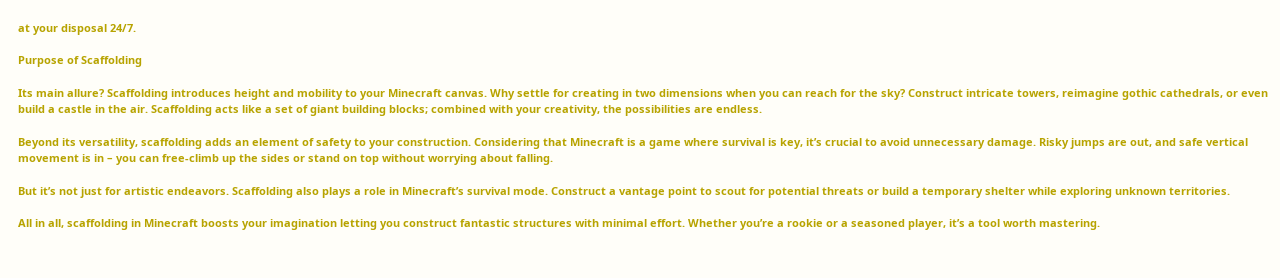at your disposal 24/7.

Purpose of Scaffolding

Its main allure? Scaffolding introduces height and mobility to your Minecraft canvas. Why settle for creating in two dimensions when you can reach for the sky? Construct intricate towers, reimagine gothic cathedrals, or even build a castle in the air. Scaffolding acts like a set of giant building blocks; combined with your creativity, the possibilities are endless.

Beyond its versatility, scaffolding adds an element of safety to your construction. Considering that Minecraft is a game where survival is key, it’s crucial to avoid unnecessary damage. Risky jumps are out, and safe vertical movement is in – you can free-climb up the sides or stand on top without worrying about falling.

But it’s not just for artistic endeavors. Scaffolding also plays a role in Minecraft’s survival mode. Construct a vantage point to scout for potential threats or build a temporary shelter while exploring unknown territories.

All in all, scaffolding in Minecraft boosts your imagination letting you construct fantastic structures with minimal effort. Whether you’re a rookie or a seasoned player, it’s a tool worth mastering.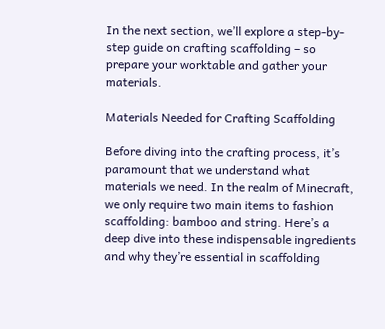In the next section, we’ll explore a step-by-step guide on crafting scaffolding – so prepare your worktable and gather your materials.

Materials Needed for Crafting Scaffolding

Before diving into the crafting process, it’s paramount that we understand what materials we need. In the realm of Minecraft, we only require two main items to fashion scaffolding: bamboo and string. Here’s a deep dive into these indispensable ingredients and why they’re essential in scaffolding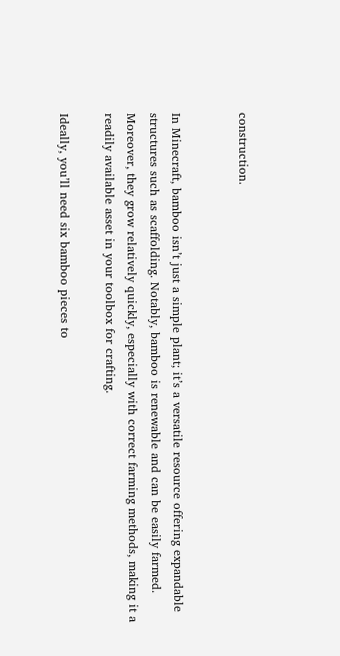construction.


In Minecraft, bamboo isn’t just a simple plant; it’s a versatile resource offering expandable structures such as scaffolding. Notably, bamboo is renewable and can be easily farmed. Moreover, they grow relatively quickly, especially with correct farming methods, making it a readily available asset in your toolbox for crafting.

Ideally, you’ll need six bamboo pieces to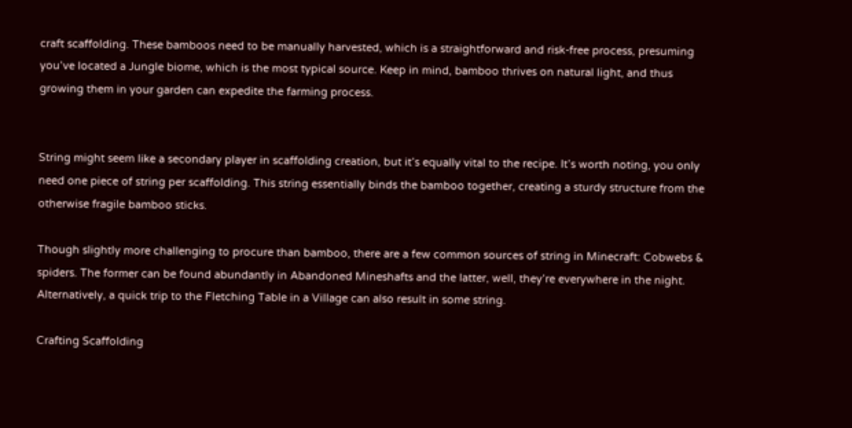craft scaffolding. These bamboos need to be manually harvested, which is a straightforward and risk-free process, presuming you’ve located a Jungle biome, which is the most typical source. Keep in mind, bamboo thrives on natural light, and thus growing them in your garden can expedite the farming process.


String might seem like a secondary player in scaffolding creation, but it’s equally vital to the recipe. It’s worth noting, you only need one piece of string per scaffolding. This string essentially binds the bamboo together, creating a sturdy structure from the otherwise fragile bamboo sticks.

Though slightly more challenging to procure than bamboo, there are a few common sources of string in Minecraft: Cobwebs & spiders. The former can be found abundantly in Abandoned Mineshafts and the latter, well, they’re everywhere in the night. Alternatively, a quick trip to the Fletching Table in a Village can also result in some string.

Crafting Scaffolding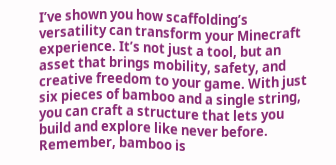I’ve shown you how scaffolding’s versatility can transform your Minecraft experience. It’s not just a tool, but an asset that brings mobility, safety, and creative freedom to your game. With just six pieces of bamboo and a single string, you can craft a structure that lets you build and explore like never before. Remember, bamboo is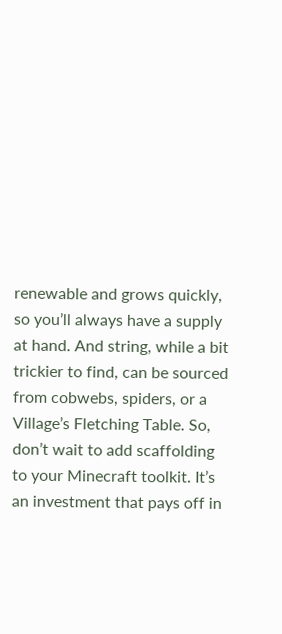renewable and grows quickly, so you’ll always have a supply at hand. And string, while a bit trickier to find, can be sourced from cobwebs, spiders, or a Village’s Fletching Table. So, don’t wait to add scaffolding to your Minecraft toolkit. It’s an investment that pays off in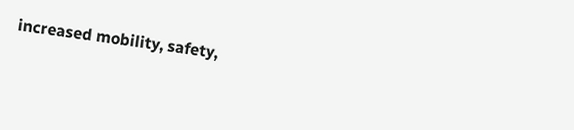increased mobility, safety,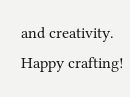and creativity. Happy crafting!